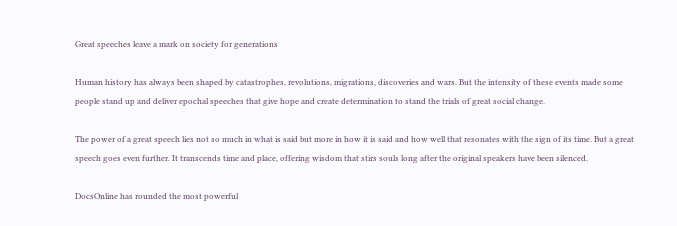Great speeches leave a mark on society for generations

Human history has always been shaped by catastrophes, revolutions, migrations, discoveries and wars. But the intensity of these events made some people stand up and deliver epochal speeches that give hope and create determination to stand the trials of great social change.

The power of a great speech lies not so much in what is said but more in how it is said and how well that resonates with the sign of its time. But a great speech goes even further. It transcends time and place, offering wisdom that stirs souls long after the original speakers have been silenced.

DocsOnline has rounded the most powerful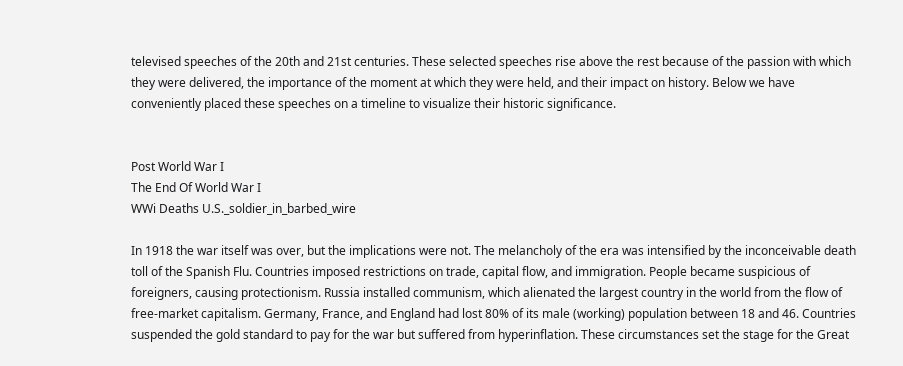televised speeches of the 20th and 21st centuries. These selected speeches rise above the rest because of the passion with which they were delivered, the importance of the moment at which they were held, and their impact on history. Below we have conveniently placed these speeches on a timeline to visualize their historic significance.


Post World War I
The End Of World War I
WWi Deaths U.S._soldier_in_barbed_wire

In 1918 the war itself was over, but the implications were not. The melancholy of the era was intensified by the inconceivable death toll of the Spanish Flu. Countries imposed restrictions on trade, capital flow, and immigration. People became suspicious of foreigners, causing protectionism. Russia installed communism, which alienated the largest country in the world from the flow of free-market capitalism. Germany, France, and England had lost 80% of its male (working) population between 18 and 46. Countries suspended the gold standard to pay for the war but suffered from hyperinflation. These circumstances set the stage for the Great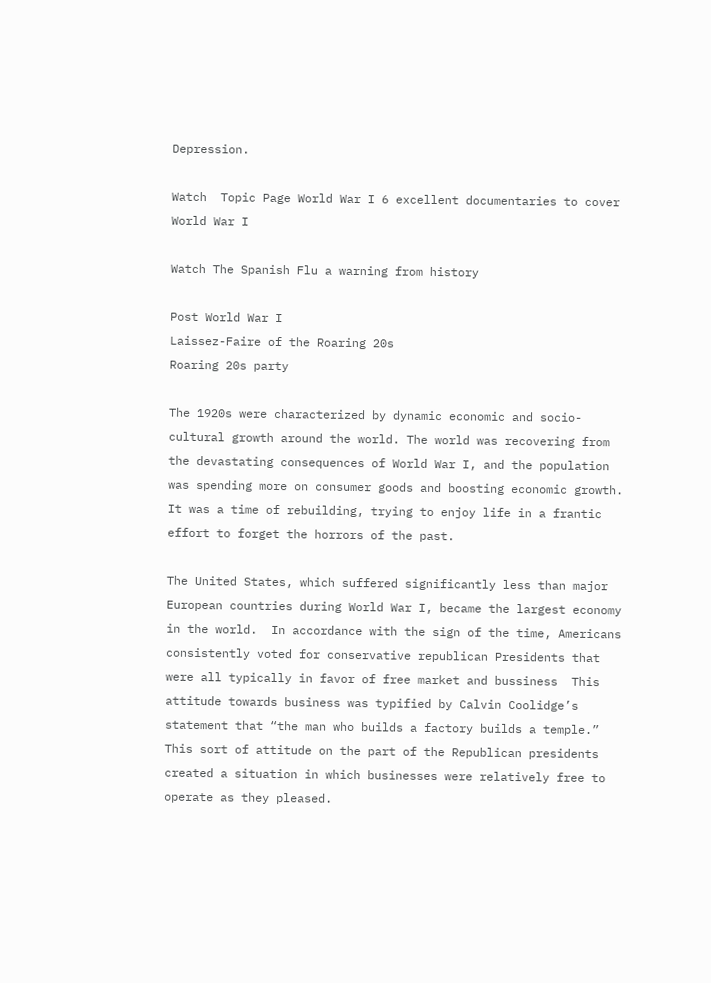Depression.

Watch  Topic Page World War I 6 excellent documentaries to cover World War I

Watch The Spanish Flu a warning from history

Post World War I
Laissez-Faire of the Roaring 20s
Roaring 20s party

The 1920s were characterized by dynamic economic and socio-cultural growth around the world. The world was recovering from the devastating consequences of World War I, and the population was spending more on consumer goods and boosting economic growth. It was a time of rebuilding, trying to enjoy life in a frantic effort to forget the horrors of the past.

The United States, which suffered significantly less than major European countries during World War I, became the largest economy in the world.  In accordance with the sign of the time, Americans consistently voted for conservative republican Presidents that were all typically in favor of free market and bussiness  This attitude towards business was typified by Calvin Coolidge’s statement that “the man who builds a factory builds a temple.”  This sort of attitude on the part of the Republican presidents created a situation in which businesses were relatively free to operate as they pleased.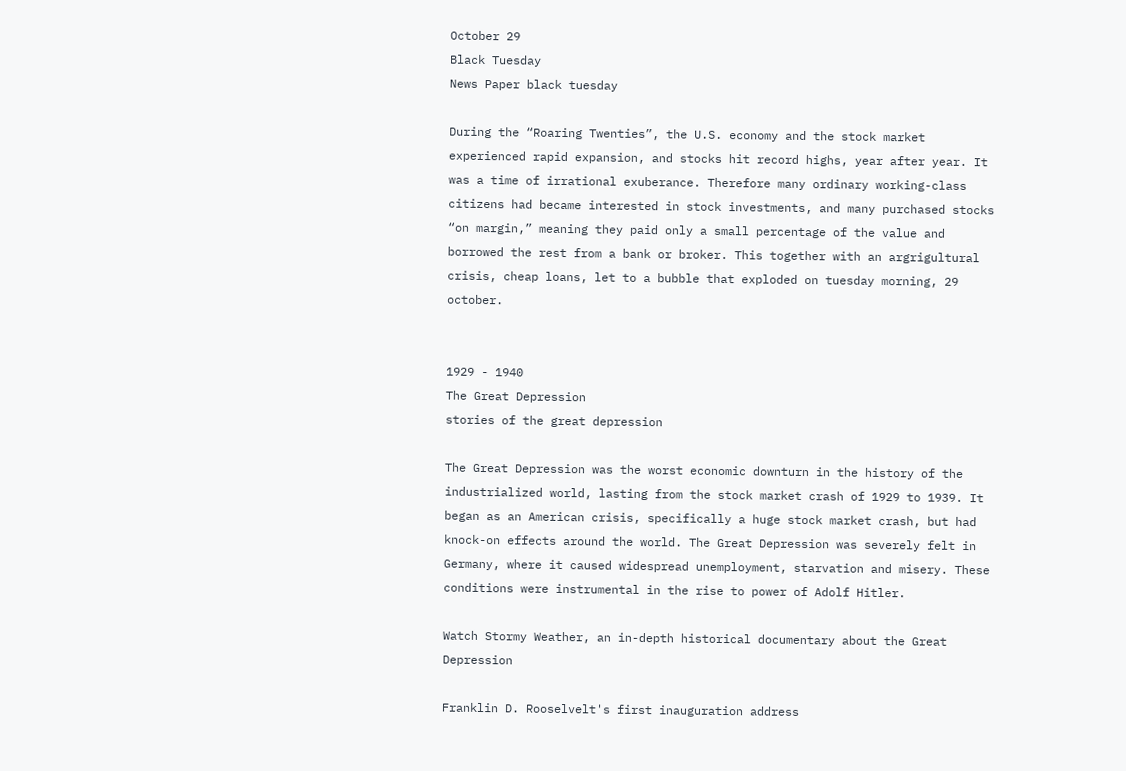October 29
Black Tuesday
News Paper black tuesday

During the “Roaring Twenties”, the U.S. economy and the stock market experienced rapid expansion, and stocks hit record highs, year after year. It was a time of irrational exuberance. Therefore many ordinary working-class citizens had became interested in stock investments, and many purchased stocks “on margin,” meaning they paid only a small percentage of the value and borrowed the rest from a bank or broker. This together with an argrigultural crisis, cheap loans, let to a bubble that exploded on tuesday morning, 29 october.


1929 - 1940
The Great Depression
stories of the great depression

The Great Depression was the worst economic downturn in the history of the industrialized world, lasting from the stock market crash of 1929 to 1939. It began as an American crisis, specifically a huge stock market crash, but had knock-on effects around the world. The Great Depression was severely felt in Germany, where it caused widespread unemployment, starvation and misery. These conditions were instrumental in the rise to power of Adolf Hitler.

Watch Stormy Weather, an in-depth historical documentary about the Great Depression

Franklin D. Rooselvelt's first inauguration address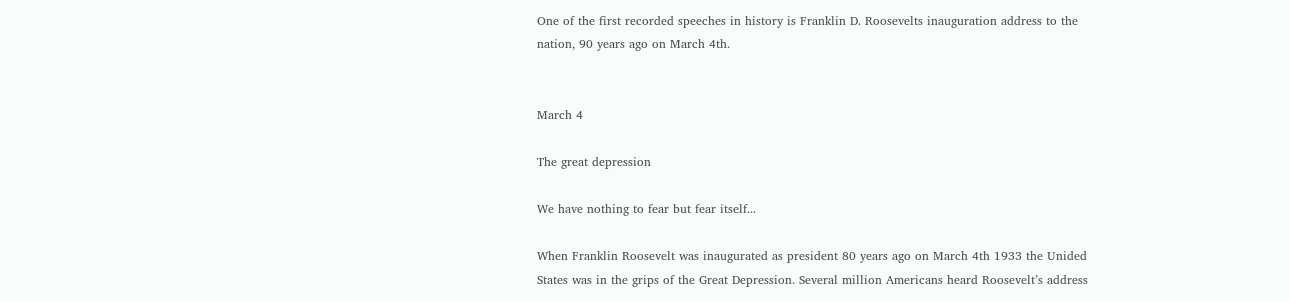One of the first recorded speeches in history is Franklin D. Roosevelts inauguration address to the nation, 90 years ago on March 4th.


March 4

The great depression

We have nothing to fear but fear itself...

When Franklin Roosevelt was inaugurated as president 80 years ago on March 4th 1933 the Unided States was in the grips of the Great Depression. Several million Americans heard Roosevelt’s address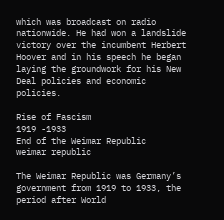which was broadcast on radio nationwide. He had won a landslide victory over the incumbent Herbert Hoover and in his speech he began laying the groundwork for his New Deal policies and economic policies.

Rise of Fascism
1919 -1933
End of the Weimar Republic
weimar republic

The Weimar Republic was Germany’s government from 1919 to 1933, the period after World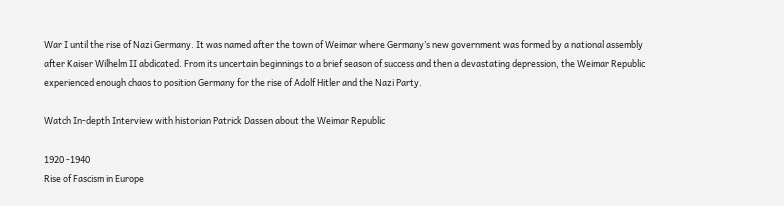War I until the rise of Nazi Germany. It was named after the town of Weimar where Germany’s new government was formed by a national assembly after Kaiser Wilhelm II abdicated. From its uncertain beginnings to a brief season of success and then a devastating depression, the Weimar Republic experienced enough chaos to position Germany for the rise of Adolf Hitler and the Nazi Party.

Watch In-depth Interview with historian Patrick Dassen about the Weimar Republic

1920 -1940
Rise of Fascism in Europe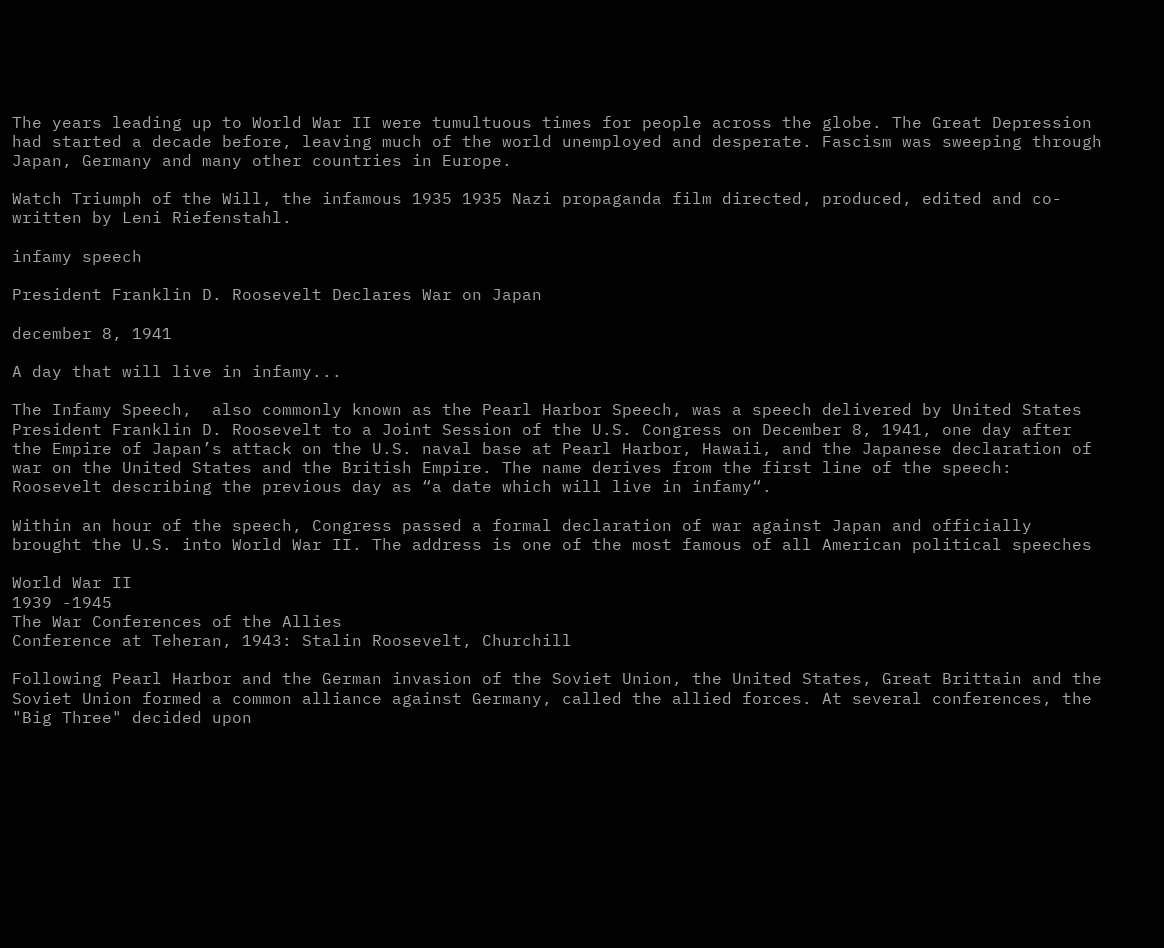The years leading up to World War II were tumultuous times for people across the globe. The Great Depression had started a decade before, leaving much of the world unemployed and desperate. Fascism was sweeping through Japan, Germany and many other countries in Europe.

Watch Triumph of the Will, the infamous 1935 1935 Nazi propaganda film directed, produced, edited and co-written by Leni Riefenstahl.

infamy speech

President Franklin D. Roosevelt Declares War on Japan

december 8, 1941

A day that will live in infamy...

The Infamy Speech,  also commonly known as the Pearl Harbor Speech, was a speech delivered by United States President Franklin D. Roosevelt to a Joint Session of the U.S. Congress on December 8, 1941, one day after the Empire of Japan’s attack on the U.S. naval base at Pearl Harbor, Hawaii, and the Japanese declaration of war on the United States and the British Empire. The name derives from the first line of the speech: Roosevelt describing the previous day as “a date which will live in infamy“.

Within an hour of the speech, Congress passed a formal declaration of war against Japan and officially brought the U.S. into World War II. The address is one of the most famous of all American political speeches

World War II
1939 -1945
The War Conferences of the Allies
Conference at Teheran, 1943: Stalin Roosevelt, Churchill

Following Pearl Harbor and the German invasion of the Soviet Union, the United States, Great Brittain and the Soviet Union formed a common alliance against Germany, called the allied forces. At several conferences, the "Big Three" decided upon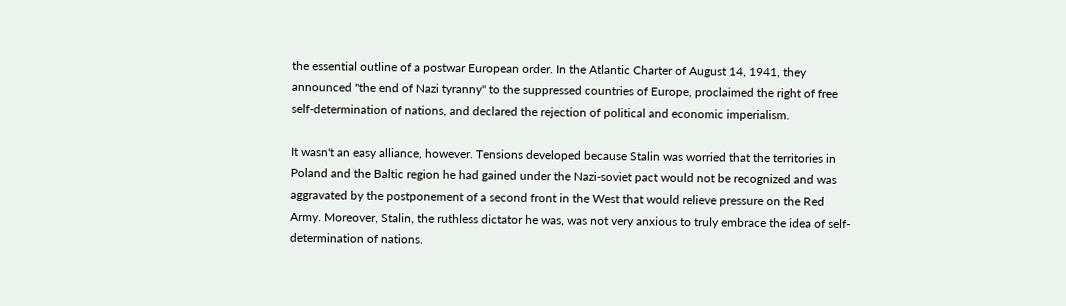the essential outline of a postwar European order. In the Atlantic Charter of August 14, 1941, they announced "the end of Nazi tyranny" to the suppressed countries of Europe, proclaimed the right of free self-determination of nations, and declared the rejection of political and economic imperialism.

It wasn't an easy alliance, however. Tensions developed because Stalin was worried that the territories in Poland and the Baltic region he had gained under the Nazi-soviet pact would not be recognized and was aggravated by the postponement of a second front in the West that would relieve pressure on the Red Army. Moreover, Stalin, the ruthless dictator he was, was not very anxious to truly embrace the idea of self-determination of nations.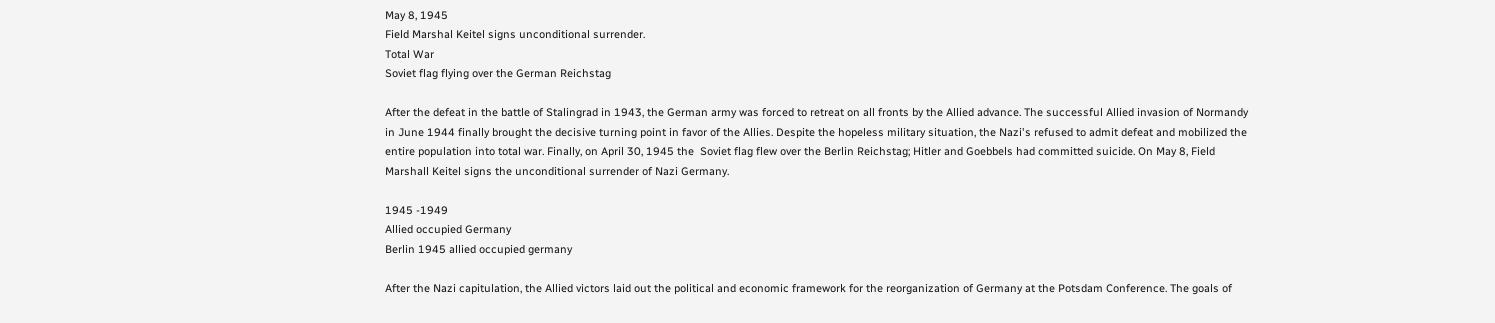May 8, 1945
Field Marshal Keitel signs unconditional surrender.
Total War
Soviet flag flying over the German Reichstag

After the defeat in the battle of Stalingrad in 1943, the German army was forced to retreat on all fronts by the Allied advance. The successful Allied invasion of Normandy in June 1944 finally brought the decisive turning point in favor of the Allies. Despite the hopeless military situation, the Nazi's refused to admit defeat and mobilized the entire population into total war. Finally, on April 30, 1945 the  Soviet flag flew over the Berlin Reichstag; Hitler and Goebbels had committed suicide. On May 8, Field Marshall Keitel signs the unconditional surrender of Nazi Germany.

1945 -1949
Allied occupied Germany
Berlin 1945 allied occupied germany

After the Nazi capitulation, the Allied victors laid out the political and economic framework for the reorganization of Germany at the Potsdam Conference. The goals of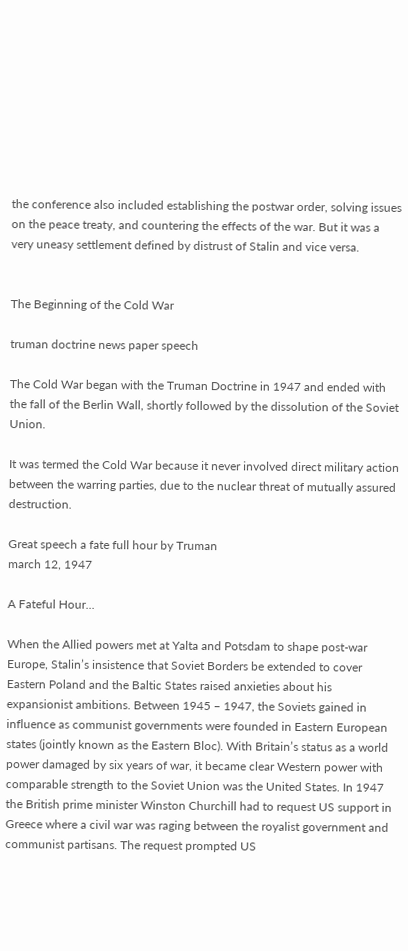the conference also included establishing the postwar order, solving issues on the peace treaty, and countering the effects of the war. But it was a very uneasy settlement defined by distrust of Stalin and vice versa.


The Beginning of the Cold War

truman doctrine news paper speech

The Cold War began with the Truman Doctrine in 1947 and ended with the fall of the Berlin Wall, shortly followed by the dissolution of the Soviet Union.

It was termed the Cold War because it never involved direct military action between the warring parties, due to the nuclear threat of mutually assured destruction.

Great speech a fate full hour by Truman
march 12, 1947

A Fateful Hour...

When the Allied powers met at Yalta and Potsdam to shape post-war Europe, Stalin’s insistence that Soviet Borders be extended to cover Eastern Poland and the Baltic States raised anxieties about his expansionist ambitions. Between 1945 – 1947, the Soviets gained in influence as communist governments were founded in Eastern European states (jointly known as the Eastern Bloc). With Britain’s status as a world power damaged by six years of war, it became clear Western power with comparable strength to the Soviet Union was the United States. In 1947 the British prime minister Winston Churchill had to request US support in Greece where a civil war was raging between the royalist government and communist partisans. The request prompted US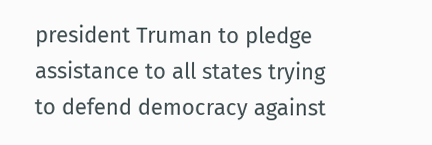president Truman to pledge assistance to all states trying to defend democracy against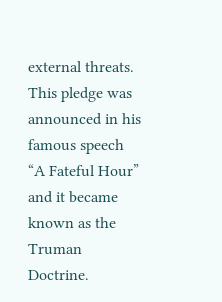external threats. This pledge was announced in his famous speech “A Fateful Hour” and it became known as the Truman Doctrine.